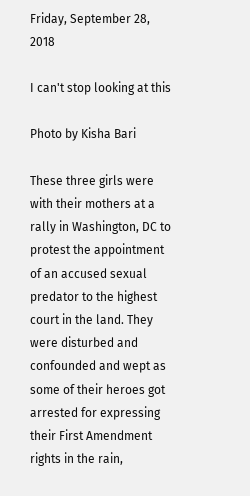Friday, September 28, 2018

I can't stop looking at this

Photo by Kisha Bari

These three girls were with their mothers at a rally in Washington, DC to protest the appointment of an accused sexual predator to the highest court in the land. They were disturbed and confounded and wept as some of their heroes got arrested for expressing their First Amendment rights in the rain,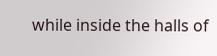while inside the halls of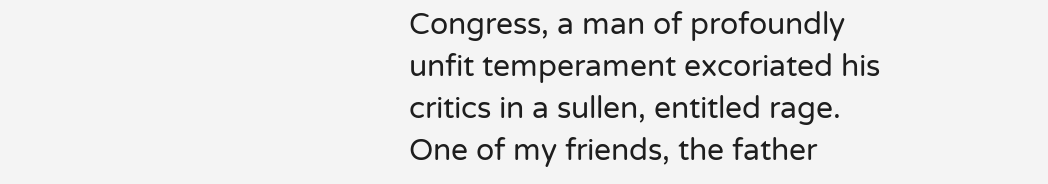Congress, a man of profoundly unfit temperament excoriated his critics in a sullen, entitled rage. One of my friends, the father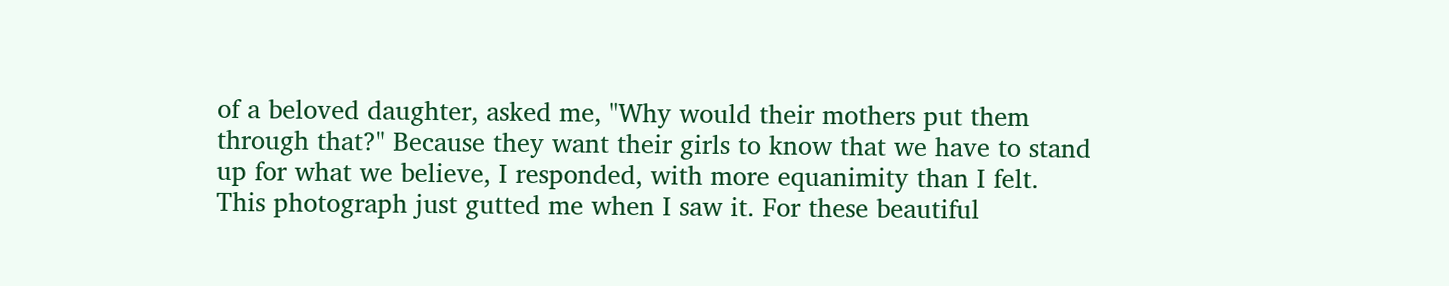of a beloved daughter, asked me, "Why would their mothers put them through that?" Because they want their girls to know that we have to stand up for what we believe, I responded, with more equanimity than I felt. This photograph just gutted me when I saw it. For these beautiful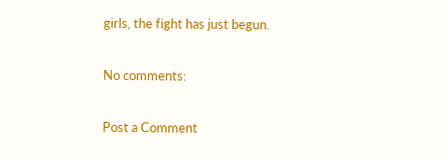girls, the fight has just begun.

No comments:

Post a Comment